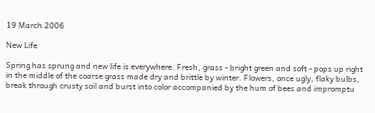19 March 2006

New Life

Spring has sprung and new life is everywhere. Fresh, grass - bright green and soft - pops up right in the middle of the coarse grass made dry and brittle by winter. Flowers, once ugly, flaky bulbs, break through crusty soil and burst into color accompanied by the hum of bees and impromptu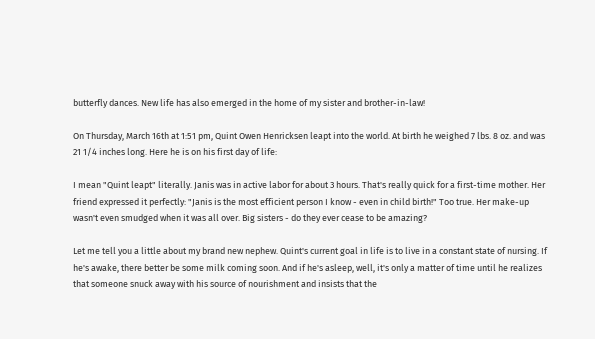butterfly dances. New life has also emerged in the home of my sister and brother-in-law!

On Thursday, March 16th at 1:51 pm, Quint Owen Henricksen leapt into the world. At birth he weighed 7 lbs. 8 oz. and was 21 1/4 inches long. Here he is on his first day of life:

I mean "Quint leapt" literally. Janis was in active labor for about 3 hours. That's really quick for a first-time mother. Her friend expressed it perfectly: "Janis is the most efficient person I know - even in child birth!" Too true. Her make-up wasn't even smudged when it was all over. Big sisters - do they ever cease to be amazing?

Let me tell you a little about my brand new nephew. Quint's current goal in life is to live in a constant state of nursing. If he's awake, there better be some milk coming soon. And if he's asleep, well, it's only a matter of time until he realizes that someone snuck away with his source of nourishment and insists that the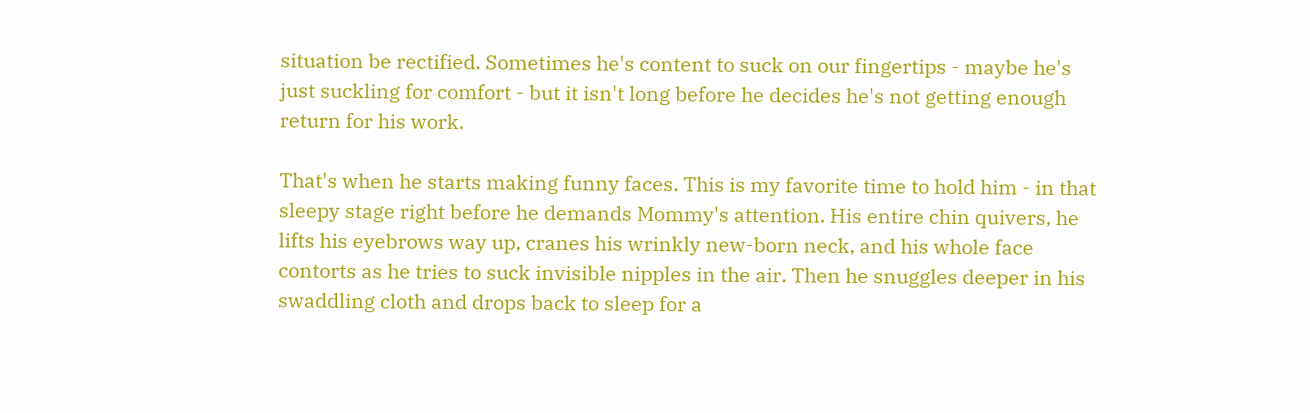situation be rectified. Sometimes he's content to suck on our fingertips - maybe he's just suckling for comfort - but it isn't long before he decides he's not getting enough return for his work.

That's when he starts making funny faces. This is my favorite time to hold him - in that sleepy stage right before he demands Mommy's attention. His entire chin quivers, he lifts his eyebrows way up, cranes his wrinkly new-born neck, and his whole face contorts as he tries to suck invisible nipples in the air. Then he snuggles deeper in his swaddling cloth and drops back to sleep for a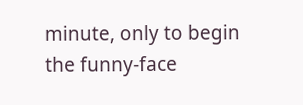minute, only to begin the funny-face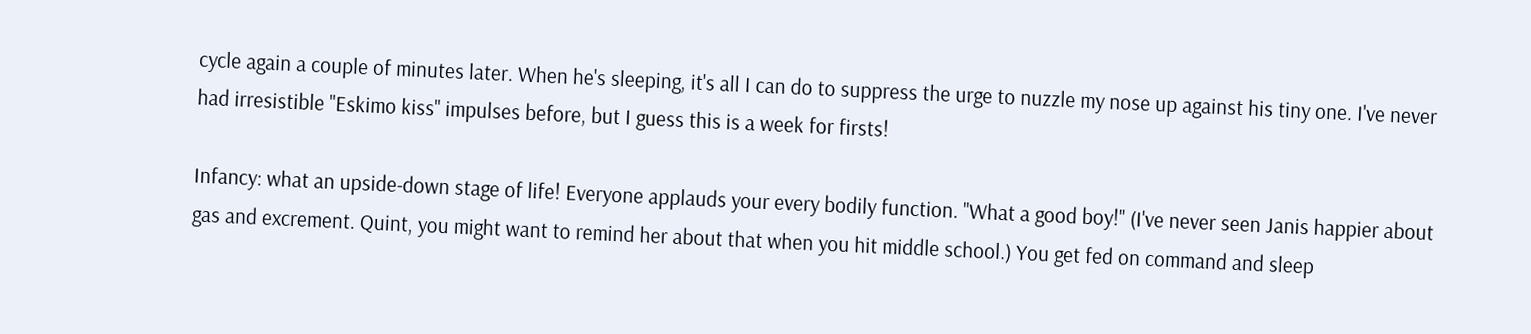cycle again a couple of minutes later. When he's sleeping, it's all I can do to suppress the urge to nuzzle my nose up against his tiny one. I've never had irresistible "Eskimo kiss" impulses before, but I guess this is a week for firsts!

Infancy: what an upside-down stage of life! Everyone applauds your every bodily function. "What a good boy!" (I've never seen Janis happier about gas and excrement. Quint, you might want to remind her about that when you hit middle school.) You get fed on command and sleep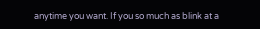anytime you want. If you so much as blink at a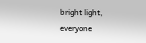bright light, everyone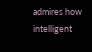admires how intelligent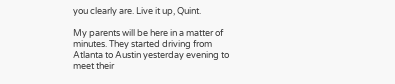you clearly are. Live it up, Quint.

My parents will be here in a matter of minutes. They started driving from Atlanta to Austin yesterday evening to meet their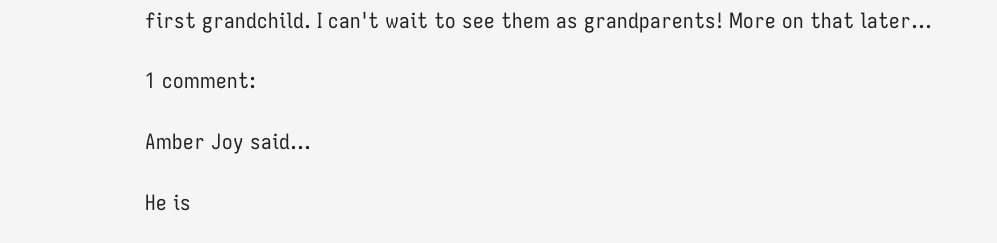first grandchild. I can't wait to see them as grandparents! More on that later...

1 comment:

Amber Joy said...

He is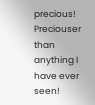precious! Preciouser than anything I have ever seen!